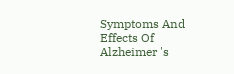Symptoms And Effects Of Alzheimer 's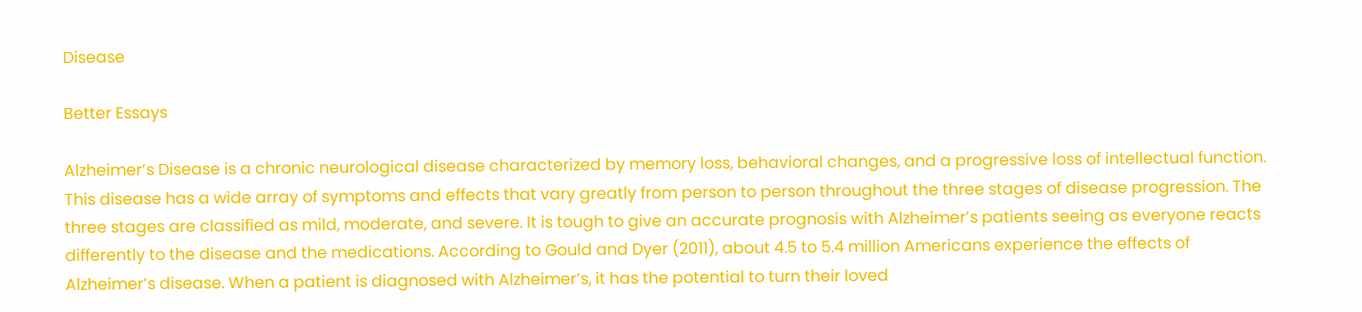Disease

Better Essays

Alzheimer’s Disease is a chronic neurological disease characterized by memory loss, behavioral changes, and a progressive loss of intellectual function. This disease has a wide array of symptoms and effects that vary greatly from person to person throughout the three stages of disease progression. The three stages are classified as mild, moderate, and severe. It is tough to give an accurate prognosis with Alzheimer’s patients seeing as everyone reacts differently to the disease and the medications. According to Gould and Dyer (2011), about 4.5 to 5.4 million Americans experience the effects of Alzheimer’s disease. When a patient is diagnosed with Alzheimer’s, it has the potential to turn their loved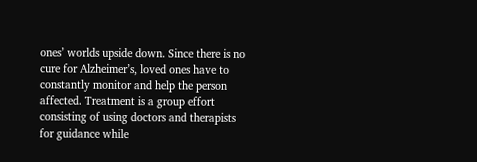ones’ worlds upside down. Since there is no cure for Alzheimer’s, loved ones have to constantly monitor and help the person affected. Treatment is a group effort consisting of using doctors and therapists for guidance while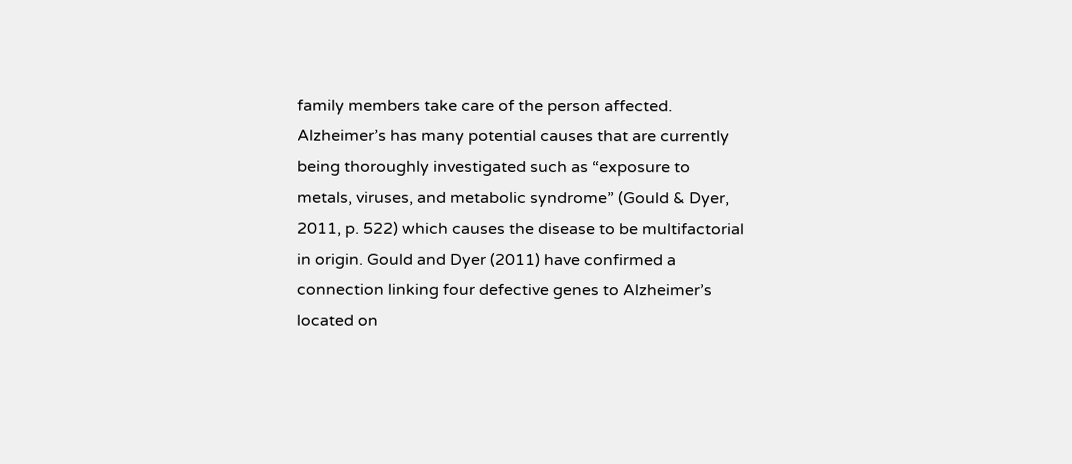family members take care of the person affected. Alzheimer’s has many potential causes that are currently being thoroughly investigated such as “exposure to metals, viruses, and metabolic syndrome” (Gould & Dyer, 2011, p. 522) which causes the disease to be multifactorial in origin. Gould and Dyer (2011) have confirmed a connection linking four defective genes to Alzheimer’s located on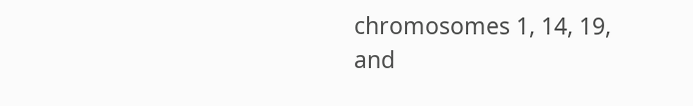chromosomes 1, 14, 19, and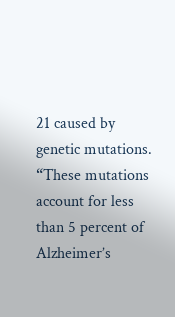21 caused by genetic mutations. “These mutations account for less than 5 percent of Alzheimer’s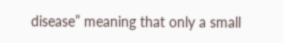disease” meaning that only a small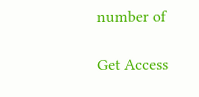number of

Get Access